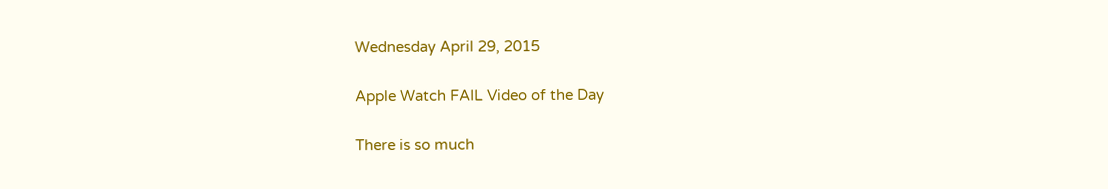Wednesday April 29, 2015

Apple Watch FAIL Video of the Day

There is so much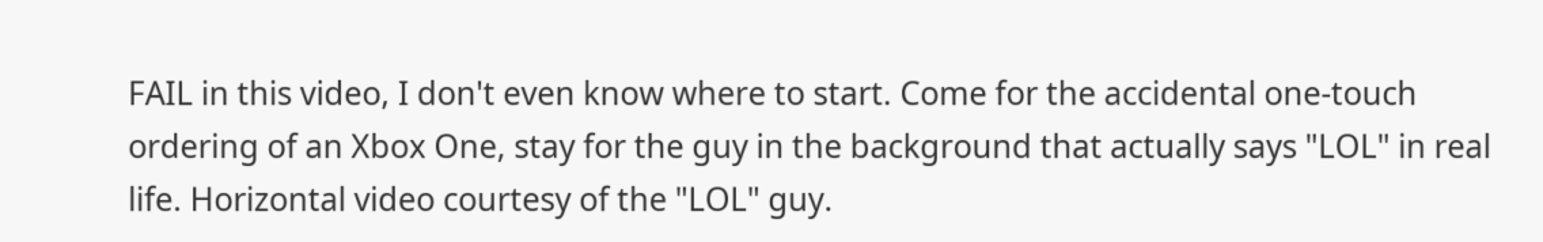FAIL in this video, I don't even know where to start. Come for the accidental one-touch ordering of an Xbox One, stay for the guy in the background that actually says "LOL" in real life. Horizontal video courtesy of the "LOL" guy.